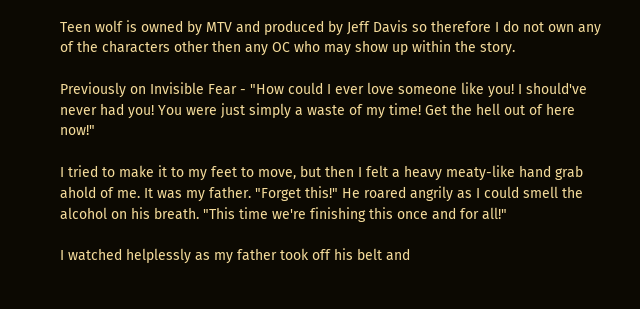Teen wolf is owned by MTV and produced by Jeff Davis so therefore I do not own any of the characters other then any OC who may show up within the story.

Previously on Invisible Fear - "How could I ever love someone like you! I should've never had you! You were just simply a waste of my time! Get the hell out of here now!"

I tried to make it to my feet to move, but then I felt a heavy meaty-like hand grab ahold of me. It was my father. "Forget this!" He roared angrily as I could smell the alcohol on his breath. "This time we're finishing this once and for all!"

I watched helplessly as my father took off his belt and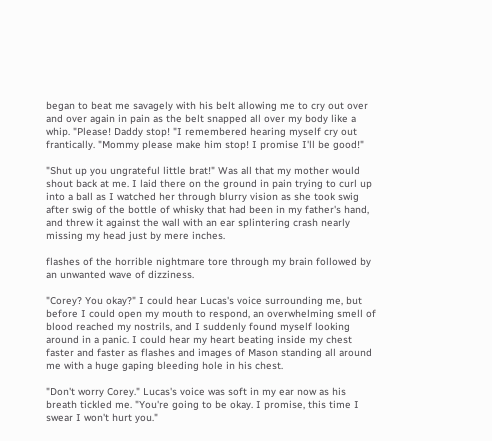began to beat me savagely with his belt allowing me to cry out over and over again in pain as the belt snapped all over my body like a whip. "Please! Daddy stop! "I remembered hearing myself cry out frantically. "Mommy please make him stop! I promise I'll be good!"

"Shut up you ungrateful little brat!" Was all that my mother would shout back at me. I laid there on the ground in pain trying to curl up into a ball as I watched her through blurry vision as she took swig after swig of the bottle of whisky that had been in my father's hand, and threw it against the wall with an ear splintering crash nearly missing my head just by mere inches.

flashes of the horrible nightmare tore through my brain followed by an unwanted wave of dizziness.

"Corey? You okay?" I could hear Lucas's voice surrounding me, but before I could open my mouth to respond, an overwhelming smell of blood reached my nostrils, and I suddenly found myself looking around in a panic. I could hear my heart beating inside my chest faster and faster as flashes and images of Mason standing all around me with a huge gaping bleeding hole in his chest.

"Don't worry Corey." Lucas's voice was soft in my ear now as his breath tickled me. "You're going to be okay. I promise, this time I swear I won't hurt you."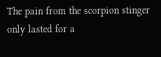The pain from the scorpion stinger only lasted for a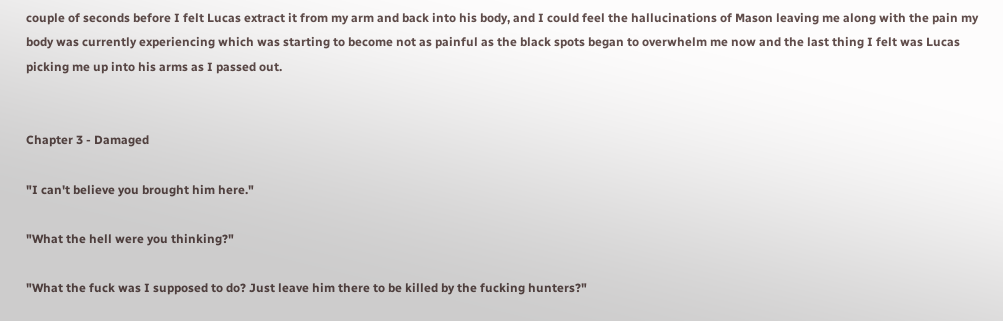couple of seconds before I felt Lucas extract it from my arm and back into his body, and I could feel the hallucinations of Mason leaving me along with the pain my body was currently experiencing which was starting to become not as painful as the black spots began to overwhelm me now and the last thing I felt was Lucas picking me up into his arms as I passed out.


Chapter 3 - Damaged

"I can't believe you brought him here."

"What the hell were you thinking?"

"What the fuck was I supposed to do? Just leave him there to be killed by the fucking hunters?"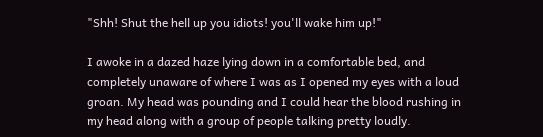"Shh! Shut the hell up you idiots! you'll wake him up!"

I awoke in a dazed haze lying down in a comfortable bed, and completely unaware of where I was as I opened my eyes with a loud groan. My head was pounding and I could hear the blood rushing in my head along with a group of people talking pretty loudly.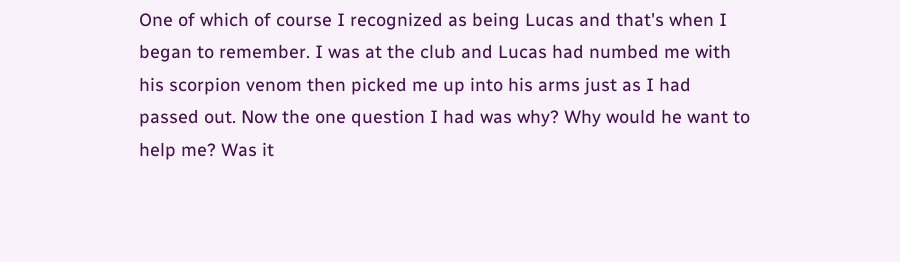One of which of course I recognized as being Lucas and that's when I began to remember. I was at the club and Lucas had numbed me with his scorpion venom then picked me up into his arms just as I had passed out. Now the one question I had was why? Why would he want to help me? Was it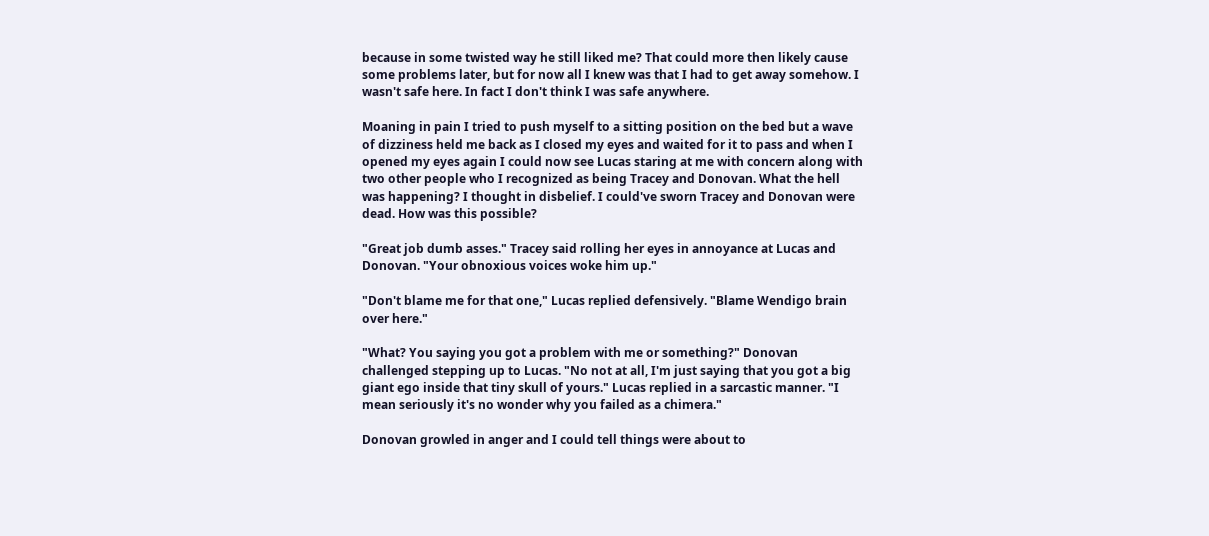because in some twisted way he still liked me? That could more then likely cause some problems later, but for now all I knew was that I had to get away somehow. I wasn't safe here. In fact I don't think I was safe anywhere.

Moaning in pain I tried to push myself to a sitting position on the bed but a wave of dizziness held me back as I closed my eyes and waited for it to pass and when I opened my eyes again I could now see Lucas staring at me with concern along with two other people who I recognized as being Tracey and Donovan. What the hell was happening? I thought in disbelief. I could've sworn Tracey and Donovan were dead. How was this possible?

"Great job dumb asses." Tracey said rolling her eyes in annoyance at Lucas and Donovan. "Your obnoxious voices woke him up."

"Don't blame me for that one," Lucas replied defensively. "Blame Wendigo brain over here."

"What? You saying you got a problem with me or something?" Donovan challenged stepping up to Lucas. "No not at all, I'm just saying that you got a big giant ego inside that tiny skull of yours." Lucas replied in a sarcastic manner. "I mean seriously it's no wonder why you failed as a chimera."

Donovan growled in anger and I could tell things were about to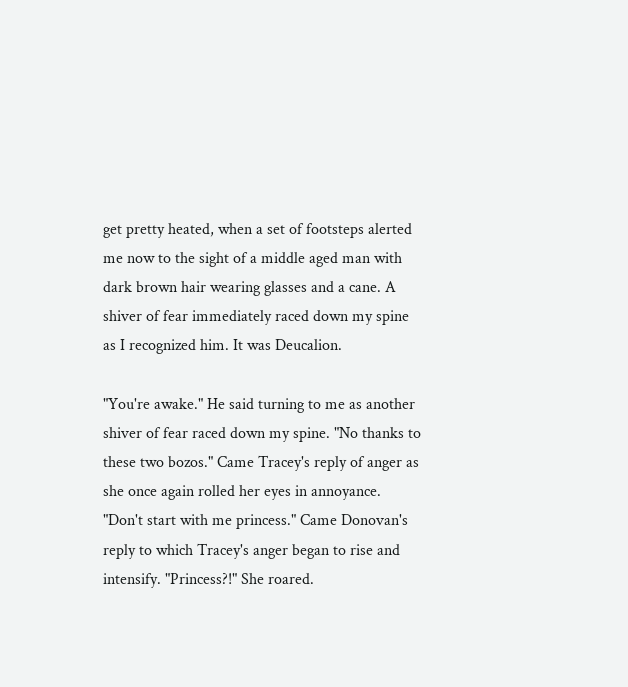get pretty heated, when a set of footsteps alerted me now to the sight of a middle aged man with dark brown hair wearing glasses and a cane. A shiver of fear immediately raced down my spine as I recognized him. It was Deucalion.

"You're awake." He said turning to me as another shiver of fear raced down my spine. "No thanks to these two bozos." Came Tracey's reply of anger as she once again rolled her eyes in annoyance. "Don't start with me princess." Came Donovan's reply to which Tracey's anger began to rise and intensify. "Princess?!" She roared.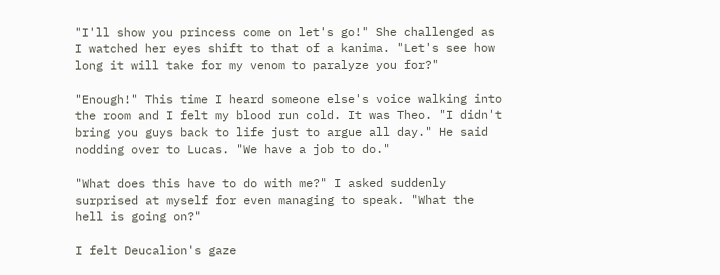"I'll show you princess come on let's go!" She challenged as I watched her eyes shift to that of a kanima. "Let's see how long it will take for my venom to paralyze you for?"

"Enough!" This time I heard someone else's voice walking into the room and I felt my blood run cold. It was Theo. "I didn't bring you guys back to life just to argue all day." He said nodding over to Lucas. "We have a job to do."

"What does this have to do with me?" I asked suddenly surprised at myself for even managing to speak. "What the hell is going on?"

I felt Deucalion's gaze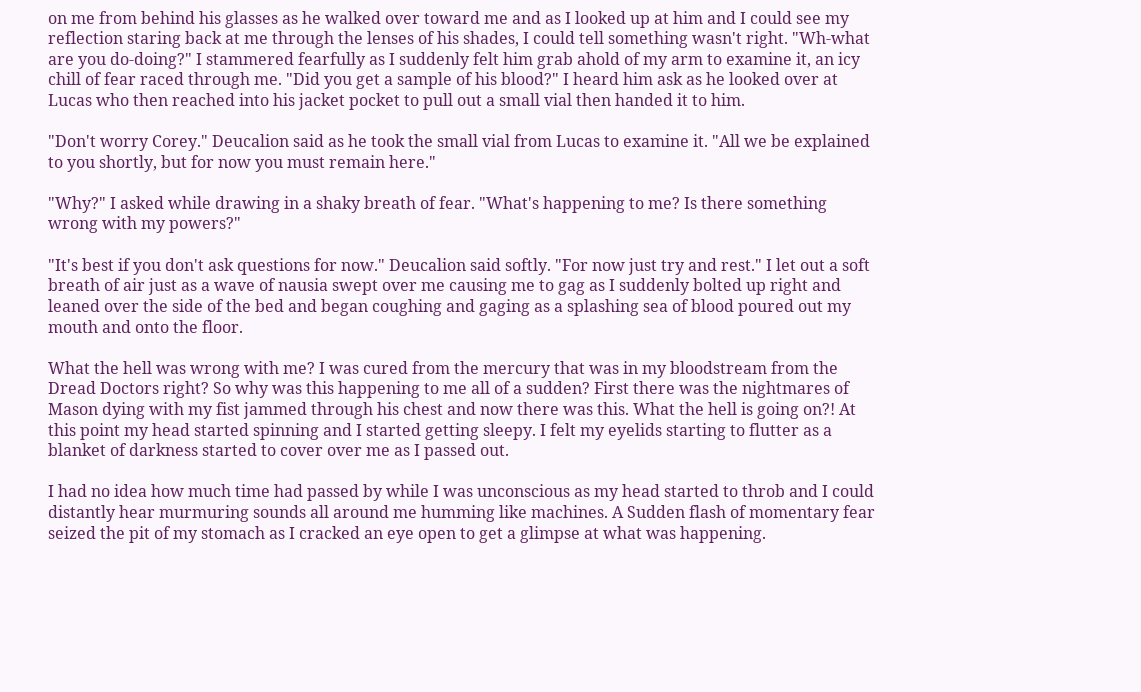on me from behind his glasses as he walked over toward me and as I looked up at him and I could see my reflection staring back at me through the lenses of his shades, I could tell something wasn't right. "Wh-what are you do-doing?" I stammered fearfully as I suddenly felt him grab ahold of my arm to examine it, an icy chill of fear raced through me. "Did you get a sample of his blood?" I heard him ask as he looked over at Lucas who then reached into his jacket pocket to pull out a small vial then handed it to him.

"Don't worry Corey." Deucalion said as he took the small vial from Lucas to examine it. "All we be explained to you shortly, but for now you must remain here."

"Why?" I asked while drawing in a shaky breath of fear. "What's happening to me? Is there something wrong with my powers?"

"It's best if you don't ask questions for now." Deucalion said softly. "For now just try and rest." I let out a soft breath of air just as a wave of nausia swept over me causing me to gag as I suddenly bolted up right and leaned over the side of the bed and began coughing and gaging as a splashing sea of blood poured out my mouth and onto the floor.

What the hell was wrong with me? I was cured from the mercury that was in my bloodstream from the Dread Doctors right? So why was this happening to me all of a sudden? First there was the nightmares of Mason dying with my fist jammed through his chest and now there was this. What the hell is going on?! At this point my head started spinning and I started getting sleepy. I felt my eyelids starting to flutter as a blanket of darkness started to cover over me as I passed out.

I had no idea how much time had passed by while I was unconscious as my head started to throb and I could distantly hear murmuring sounds all around me humming like machines. A Sudden flash of momentary fear seized the pit of my stomach as I cracked an eye open to get a glimpse at what was happening.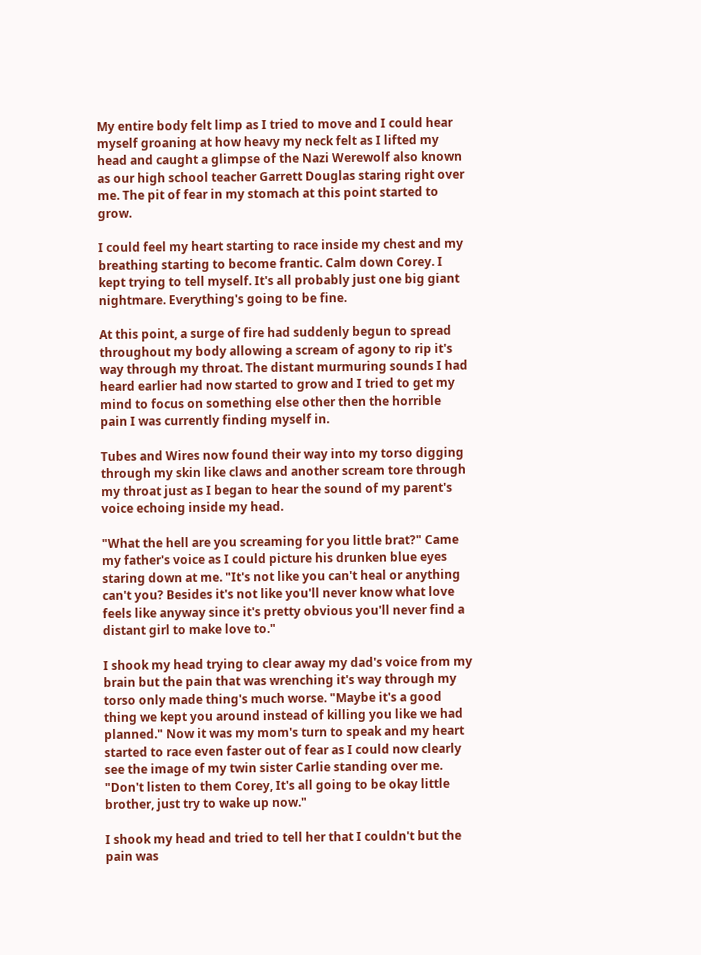My entire body felt limp as I tried to move and I could hear myself groaning at how heavy my neck felt as I lifted my head and caught a glimpse of the Nazi Werewolf also known as our high school teacher Garrett Douglas staring right over me. The pit of fear in my stomach at this point started to grow.

I could feel my heart starting to race inside my chest and my breathing starting to become frantic. Calm down Corey. I kept trying to tell myself. It's all probably just one big giant nightmare. Everything's going to be fine.

At this point, a surge of fire had suddenly begun to spread throughout my body allowing a scream of agony to rip it's way through my throat. The distant murmuring sounds I had heard earlier had now started to grow and I tried to get my mind to focus on something else other then the horrible pain I was currently finding myself in.

Tubes and Wires now found their way into my torso digging through my skin like claws and another scream tore through my throat just as I began to hear the sound of my parent's voice echoing inside my head.

"What the hell are you screaming for you little brat?" Came my father's voice as I could picture his drunken blue eyes staring down at me. "It's not like you can't heal or anything can't you? Besides it's not like you'll never know what love feels like anyway since it's pretty obvious you'll never find a distant girl to make love to."

I shook my head trying to clear away my dad's voice from my brain but the pain that was wrenching it's way through my torso only made thing's much worse. "Maybe it's a good thing we kept you around instead of killing you like we had planned." Now it was my mom's turn to speak and my heart started to race even faster out of fear as I could now clearly see the image of my twin sister Carlie standing over me. "Don't listen to them Corey, It's all going to be okay little brother, just try to wake up now."

I shook my head and tried to tell her that I couldn't but the pain was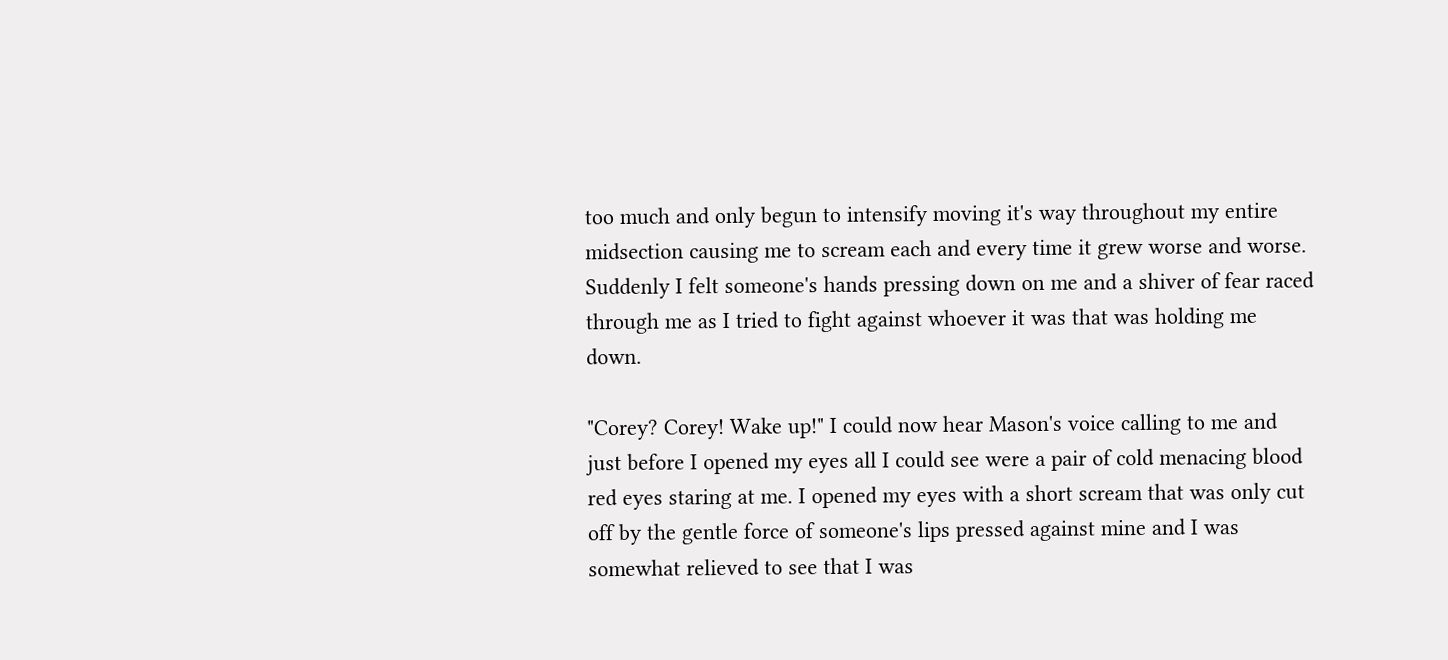too much and only begun to intensify moving it's way throughout my entire midsection causing me to scream each and every time it grew worse and worse. Suddenly I felt someone's hands pressing down on me and a shiver of fear raced through me as I tried to fight against whoever it was that was holding me down.

"Corey? Corey! Wake up!" I could now hear Mason's voice calling to me and just before I opened my eyes all I could see were a pair of cold menacing blood red eyes staring at me. I opened my eyes with a short scream that was only cut off by the gentle force of someone's lips pressed against mine and I was somewhat relieved to see that I was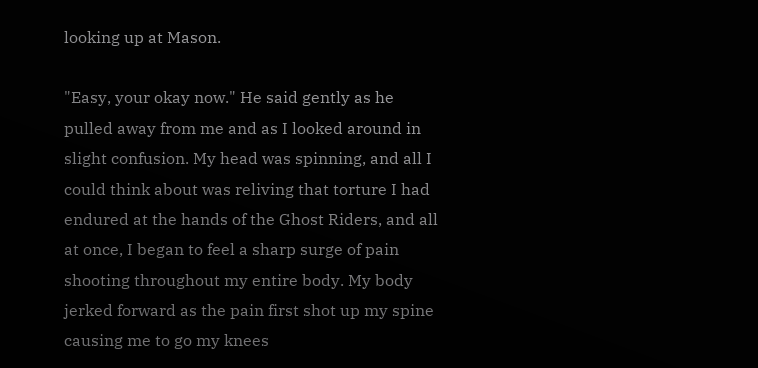looking up at Mason.

"Easy, your okay now." He said gently as he pulled away from me and as I looked around in slight confusion. My head was spinning, and all I could think about was reliving that torture I had endured at the hands of the Ghost Riders, and all at once, I began to feel a sharp surge of pain shooting throughout my entire body. My body jerked forward as the pain first shot up my spine causing me to go my knees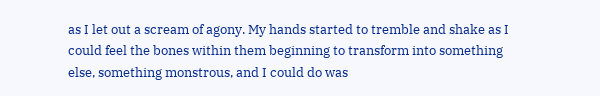as I let out a scream of agony. My hands started to tremble and shake as I could feel the bones within them beginning to transform into something else, something monstrous, and I could do was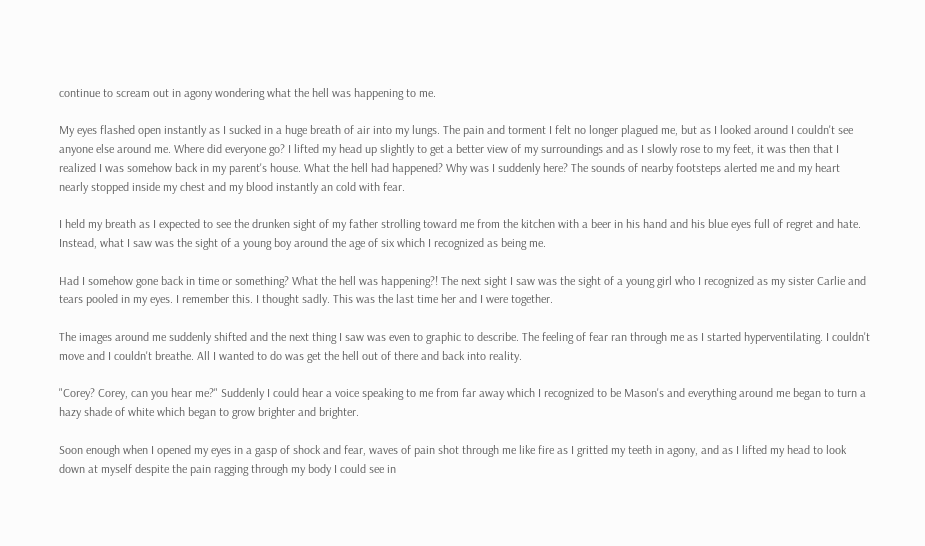continue to scream out in agony wondering what the hell was happening to me.

My eyes flashed open instantly as I sucked in a huge breath of air into my lungs. The pain and torment I felt no longer plagued me, but as I looked around I couldn't see anyone else around me. Where did everyone go? I lifted my head up slightly to get a better view of my surroundings and as I slowly rose to my feet, it was then that I realized I was somehow back in my parent's house. What the hell had happened? Why was I suddenly here? The sounds of nearby footsteps alerted me and my heart nearly stopped inside my chest and my blood instantly an cold with fear.

I held my breath as I expected to see the drunken sight of my father strolling toward me from the kitchen with a beer in his hand and his blue eyes full of regret and hate. Instead, what I saw was the sight of a young boy around the age of six which I recognized as being me.

Had I somehow gone back in time or something? What the hell was happening?! The next sight I saw was the sight of a young girl who I recognized as my sister Carlie and tears pooled in my eyes. I remember this. I thought sadly. This was the last time her and I were together.

The images around me suddenly shifted and the next thing I saw was even to graphic to describe. The feeling of fear ran through me as I started hyperventilating. I couldn't move and I couldn't breathe. All I wanted to do was get the hell out of there and back into reality.

"Corey? Corey, can you hear me?" Suddenly I could hear a voice speaking to me from far away which I recognized to be Mason's and everything around me began to turn a hazy shade of white which began to grow brighter and brighter.

Soon enough when I opened my eyes in a gasp of shock and fear, waves of pain shot through me like fire as I gritted my teeth in agony, and as I lifted my head to look down at myself despite the pain ragging through my body I could see in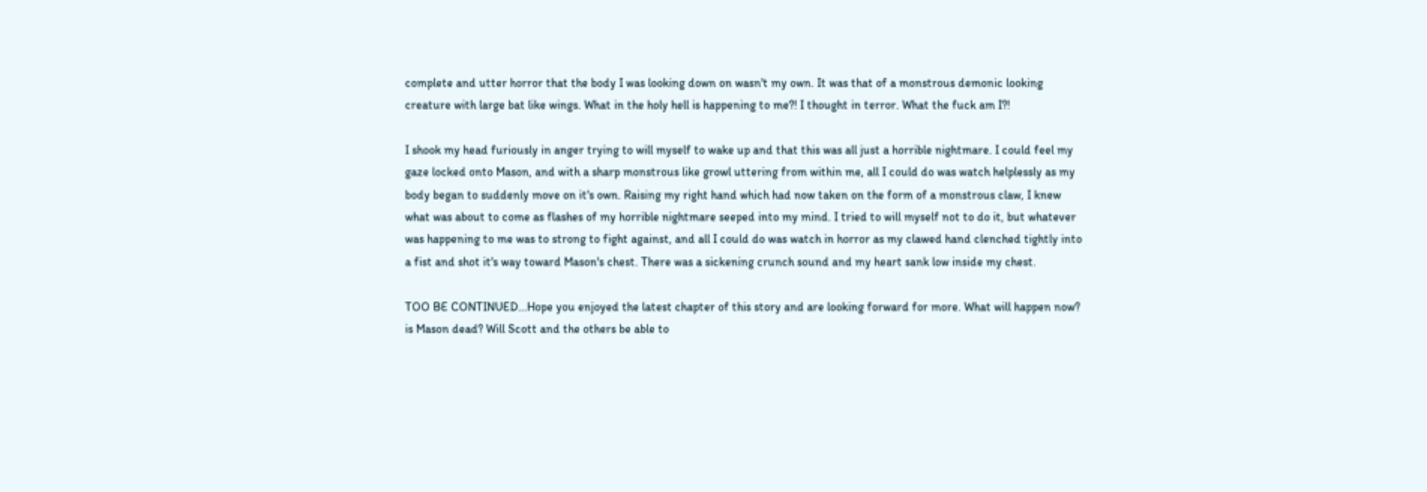complete and utter horror that the body I was looking down on wasn't my own. It was that of a monstrous demonic looking creature with large bat like wings. What in the holy hell is happening to me?! I thought in terror. What the fuck am I?!

I shook my head furiously in anger trying to will myself to wake up and that this was all just a horrible nightmare. I could feel my gaze locked onto Mason, and with a sharp monstrous like growl uttering from within me, all I could do was watch helplessly as my body began to suddenly move on it's own. Raising my right hand which had now taken on the form of a monstrous claw, I knew what was about to come as flashes of my horrible nightmare seeped into my mind. I tried to will myself not to do it, but whatever was happening to me was to strong to fight against, and all I could do was watch in horror as my clawed hand clenched tightly into a fist and shot it's way toward Mason's chest. There was a sickening crunch sound and my heart sank low inside my chest.

TOO BE CONTINUED...Hope you enjoyed the latest chapter of this story and are looking forward for more. What will happen now? is Mason dead? Will Scott and the others be able to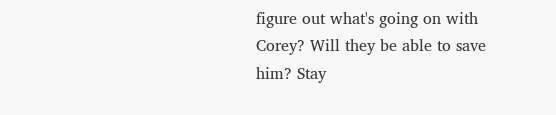figure out what's going on with Corey? Will they be able to save him? Stay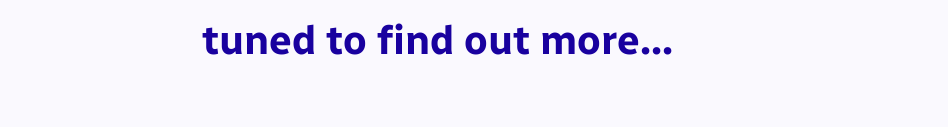tuned to find out more...